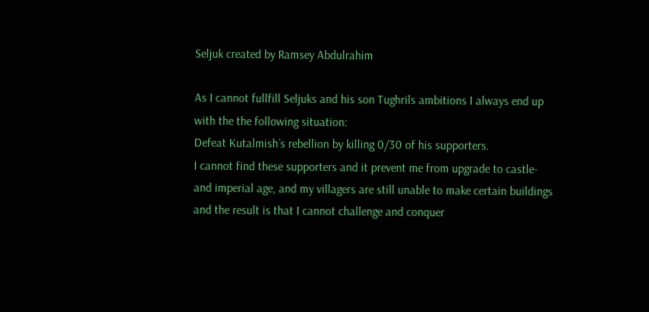Seljuk created by Ramsey Abdulrahim

As I cannot fullfill Seljuks and his son Tughrils ambitions I always end up with the the following situation:
Defeat Kutalmish´s rebellion by killing 0/30 of his supporters.
I cannot find these supporters and it prevent me from upgrade to castle- and imperial age, and my villagers are still unable to make certain buildings and the result is that I cannot challenge and conquer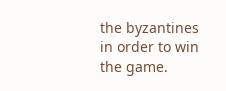the byzantines in order to win the game.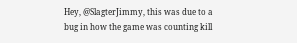Hey, @SlagterJimmy, this was due to a bug in how the game was counting kill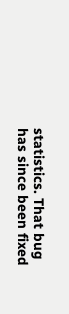statistics. That bug has since been fixed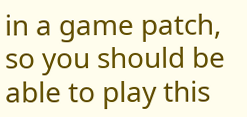in a game patch, so you should be able to play this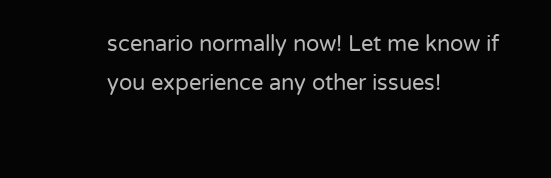scenario normally now! Let me know if you experience any other issues!